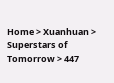Home > Xuanhuan > Superstars of Tomorrow > 447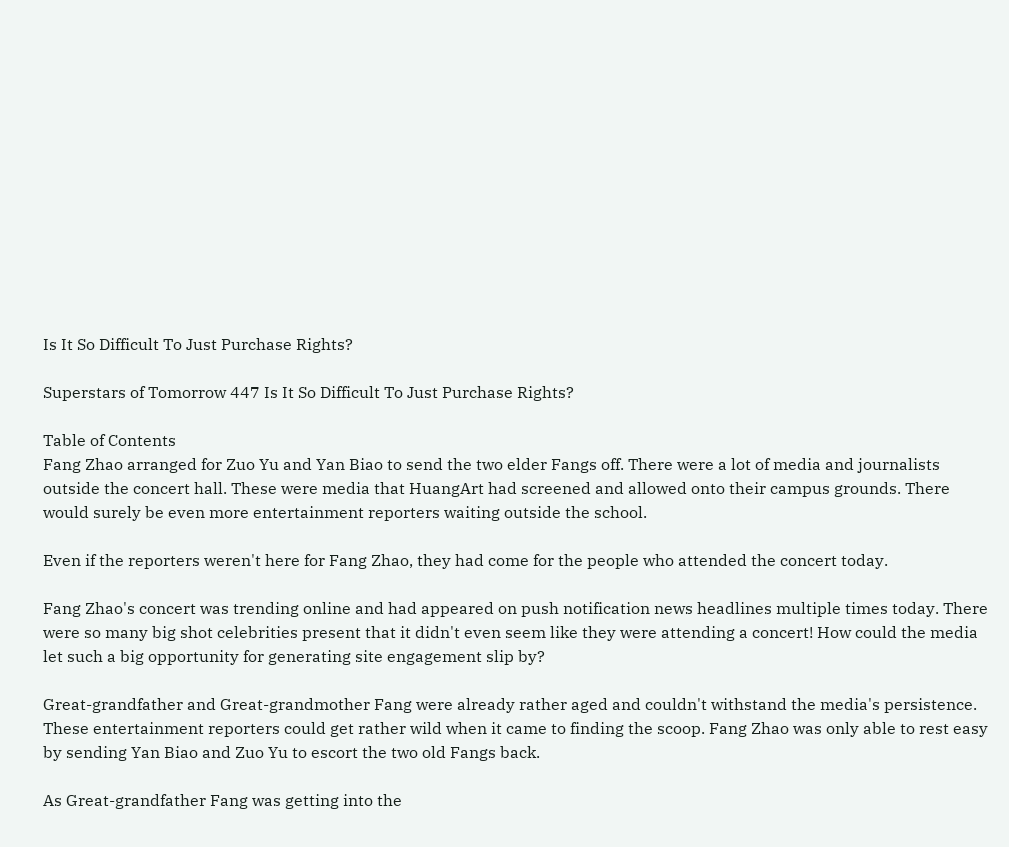Is It So Difficult To Just Purchase Rights?

Superstars of Tomorrow 447 Is It So Difficult To Just Purchase Rights?

Table of Contents
Fang Zhao arranged for Zuo Yu and Yan Biao to send the two elder Fangs off. There were a lot of media and journalists outside the concert hall. These were media that HuangArt had screened and allowed onto their campus grounds. There would surely be even more entertainment reporters waiting outside the school.

Even if the reporters weren't here for Fang Zhao, they had come for the people who attended the concert today.

Fang Zhao's concert was trending online and had appeared on push notification news headlines multiple times today. There were so many big shot celebrities present that it didn't even seem like they were attending a concert! How could the media let such a big opportunity for generating site engagement slip by?

Great-grandfather and Great-grandmother Fang were already rather aged and couldn't withstand the media's persistence. These entertainment reporters could get rather wild when it came to finding the scoop. Fang Zhao was only able to rest easy by sending Yan Biao and Zuo Yu to escort the two old Fangs back.

As Great-grandfather Fang was getting into the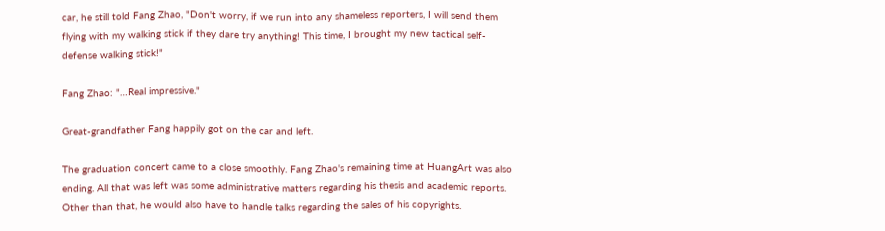car, he still told Fang Zhao, "Don't worry, if we run into any shameless reporters, I will send them flying with my walking stick if they dare try anything! This time, I brought my new tactical self-defense walking stick!"

Fang Zhao: "…Real impressive."

Great-grandfather Fang happily got on the car and left.

The graduation concert came to a close smoothly. Fang Zhao's remaining time at HuangArt was also ending. All that was left was some administrative matters regarding his thesis and academic reports. Other than that, he would also have to handle talks regarding the sales of his copyrights.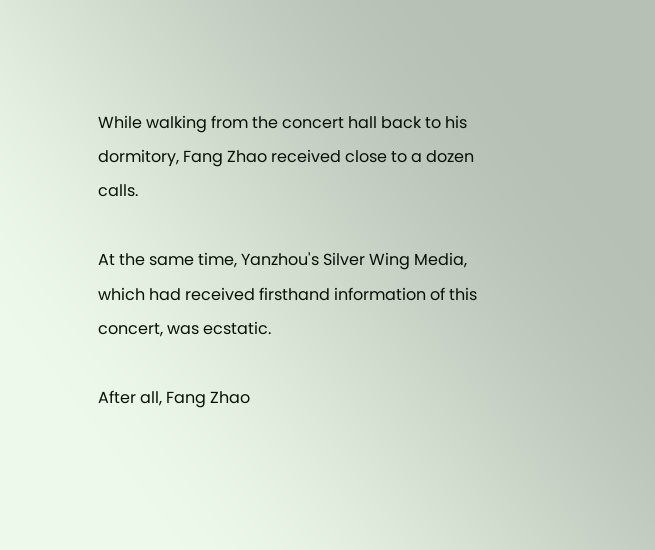While walking from the concert hall back to his dormitory, Fang Zhao received close to a dozen calls.

At the same time, Yanzhou's Silver Wing Media, which had received firsthand information of this concert, was ecstatic.

After all, Fang Zhao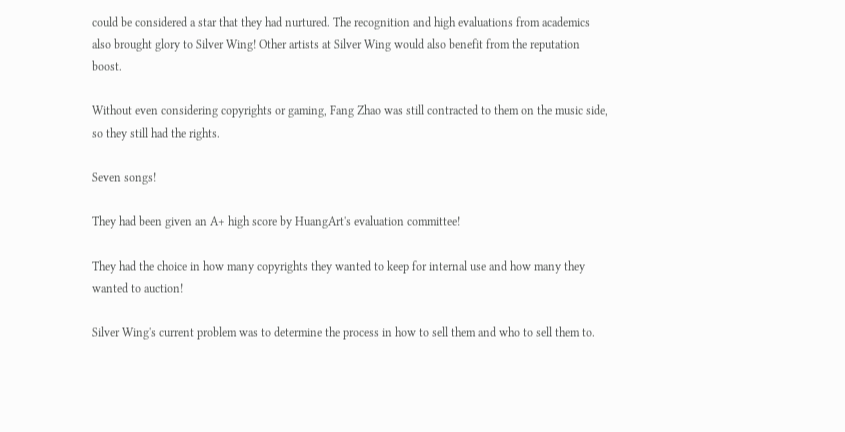could be considered a star that they had nurtured. The recognition and high evaluations from academics also brought glory to Silver Wing! Other artists at Silver Wing would also benefit from the reputation boost.

Without even considering copyrights or gaming, Fang Zhao was still contracted to them on the music side, so they still had the rights.

Seven songs!

They had been given an A+ high score by HuangArt's evaluation committee!

They had the choice in how many copyrights they wanted to keep for internal use and how many they wanted to auction!

Silver Wing's current problem was to determine the process in how to sell them and who to sell them to.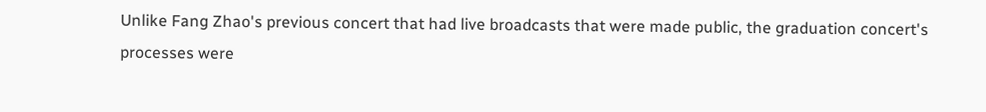Unlike Fang Zhao's previous concert that had live broadcasts that were made public, the graduation concert's processes were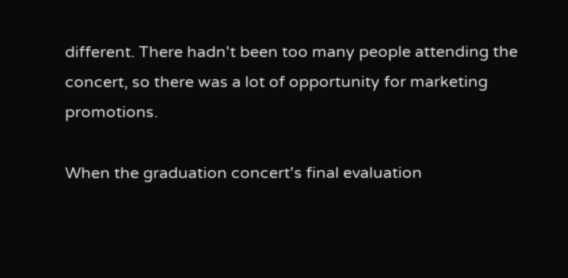different. There hadn't been too many people attending the concert, so there was a lot of opportunity for marketing promotions.

When the graduation concert's final evaluation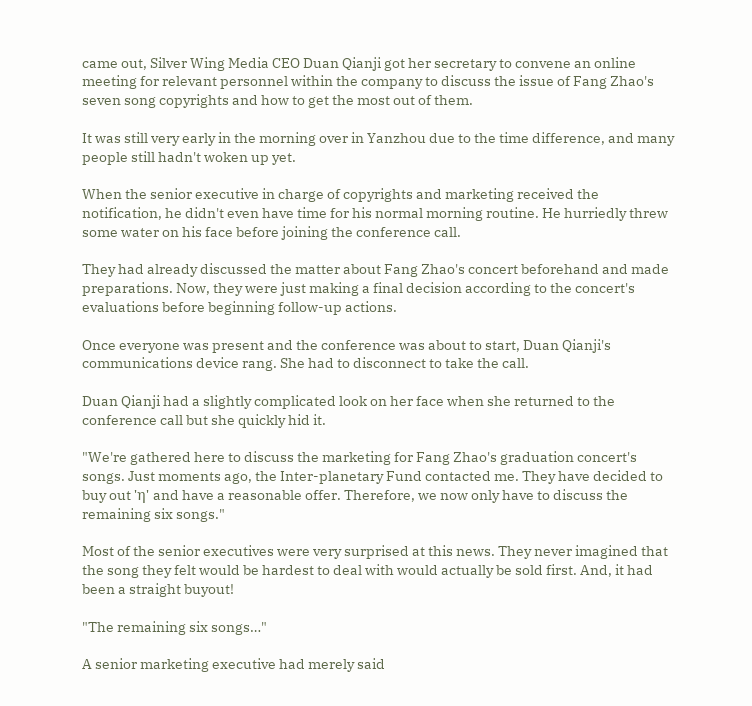came out, Silver Wing Media CEO Duan Qianji got her secretary to convene an online meeting for relevant personnel within the company to discuss the issue of Fang Zhao's seven song copyrights and how to get the most out of them.

It was still very early in the morning over in Yanzhou due to the time difference, and many people still hadn't woken up yet.

When the senior executive in charge of copyrights and marketing received the notification, he didn't even have time for his normal morning routine. He hurriedly threw some water on his face before joining the conference call.

They had already discussed the matter about Fang Zhao's concert beforehand and made preparations. Now, they were just making a final decision according to the concert's evaluations before beginning follow-up actions.

Once everyone was present and the conference was about to start, Duan Qianji's communications device rang. She had to disconnect to take the call.

Duan Qianji had a slightly complicated look on her face when she returned to the conference call but she quickly hid it.

"We're gathered here to discuss the marketing for Fang Zhao's graduation concert's songs. Just moments ago, the Inter-planetary Fund contacted me. They have decided to buy out 'η' and have a reasonable offer. Therefore, we now only have to discuss the remaining six songs."

Most of the senior executives were very surprised at this news. They never imagined that the song they felt would be hardest to deal with would actually be sold first. And, it had been a straight buyout!

"The remaining six songs…"

A senior marketing executive had merely said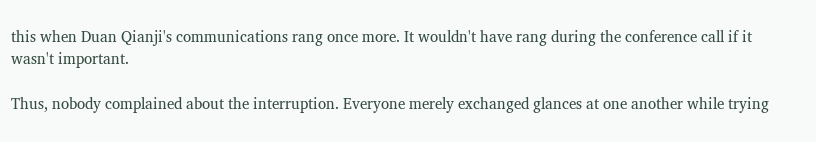this when Duan Qianji's communications rang once more. It wouldn't have rang during the conference call if it wasn't important.

Thus, nobody complained about the interruption. Everyone merely exchanged glances at one another while trying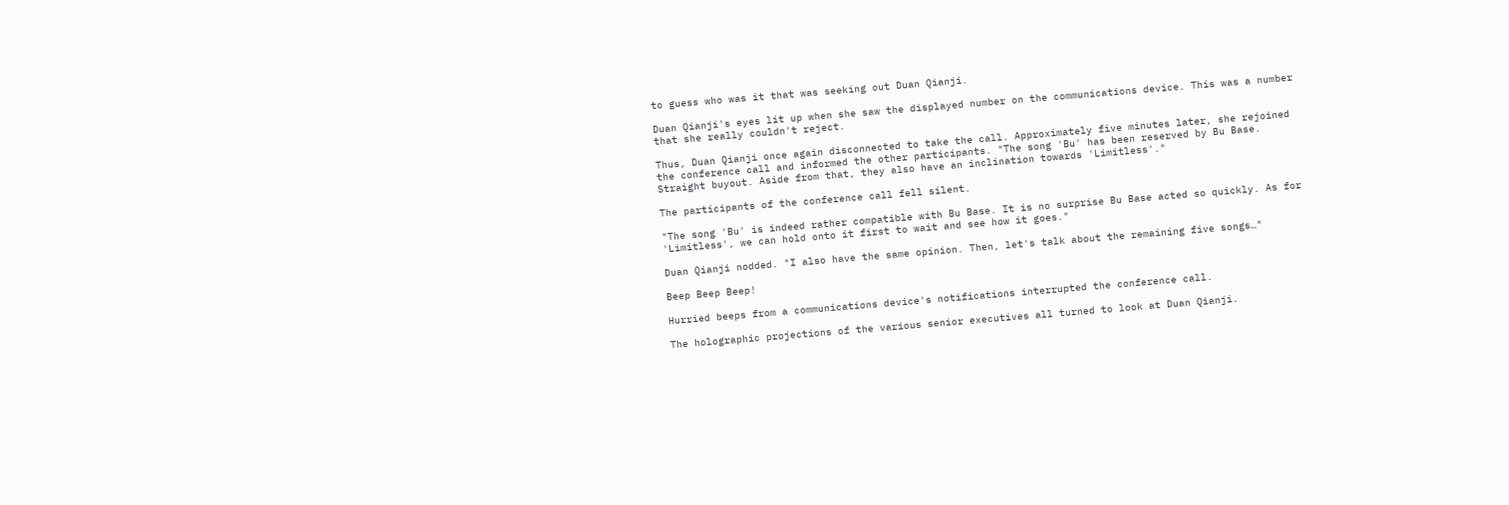to guess who was it that was seeking out Duan Qianji.

Duan Qianji's eyes lit up when she saw the displayed number on the communications device. This was a number that she really couldn't reject.

Thus, Duan Qianji once again disconnected to take the call. Approximately five minutes later, she rejoined the conference call and informed the other participants. "The song 'Bu' has been reserved by Bu Base. Straight buyout. Aside from that, they also have an inclination towards 'Limitless'."

The participants of the conference call fell silent.

"The song 'Bu' is indeed rather compatible with Bu Base. It is no surprise Bu Base acted so quickly. As for 'Limitless', we can hold onto it first to wait and see how it goes."

Duan Qianji nodded. "I also have the same opinion. Then, let's talk about the remaining five songs…"

Beep Beep Beep!

Hurried beeps from a communications device's notifications interrupted the conference call.

The holographic projections of the various senior executives all turned to look at Duan Qianji.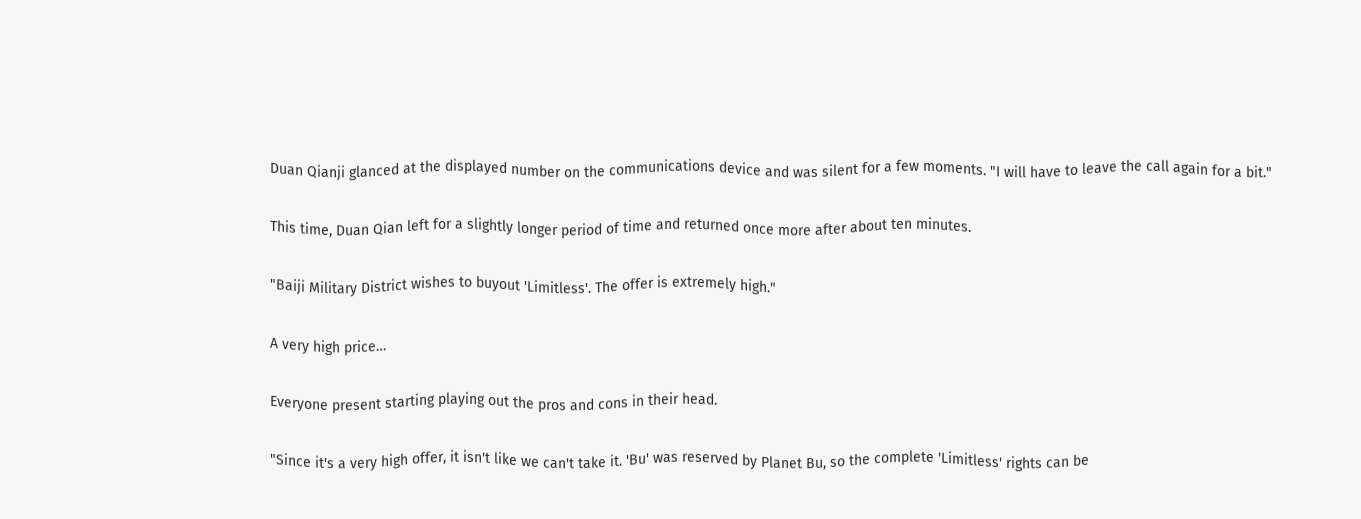Duan Qianji glanced at the displayed number on the communications device and was silent for a few moments. "I will have to leave the call again for a bit."

This time, Duan Qian left for a slightly longer period of time and returned once more after about ten minutes.

"Baiji Military District wishes to buyout 'Limitless'. The offer is extremely high."

A very high price…

Everyone present starting playing out the pros and cons in their head.

"Since it's a very high offer, it isn't like we can't take it. 'Bu' was reserved by Planet Bu, so the complete 'Limitless' rights can be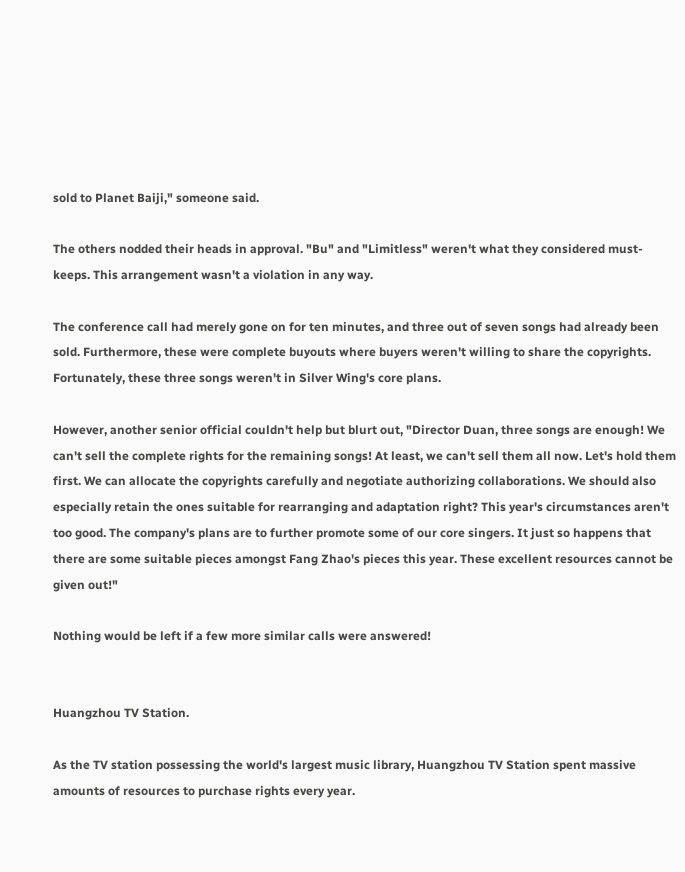sold to Planet Baiji," someone said.

The others nodded their heads in approval. "Bu" and "Limitless" weren't what they considered must-keeps. This arrangement wasn't a violation in any way.

The conference call had merely gone on for ten minutes, and three out of seven songs had already been sold. Furthermore, these were complete buyouts where buyers weren't willing to share the copyrights. Fortunately, these three songs weren't in Silver Wing's core plans.

However, another senior official couldn't help but blurt out, "Director Duan, three songs are enough! We can't sell the complete rights for the remaining songs! At least, we can't sell them all now. Let's hold them first. We can allocate the copyrights carefully and negotiate authorizing collaborations. We should also especially retain the ones suitable for rearranging and adaptation right? This year's circumstances aren't too good. The company's plans are to further promote some of our core singers. It just so happens that there are some suitable pieces amongst Fang Zhao's pieces this year. These excellent resources cannot be given out!"

Nothing would be left if a few more similar calls were answered!


Huangzhou TV Station.

As the TV station possessing the world's largest music library, Huangzhou TV Station spent massive amounts of resources to purchase rights every year.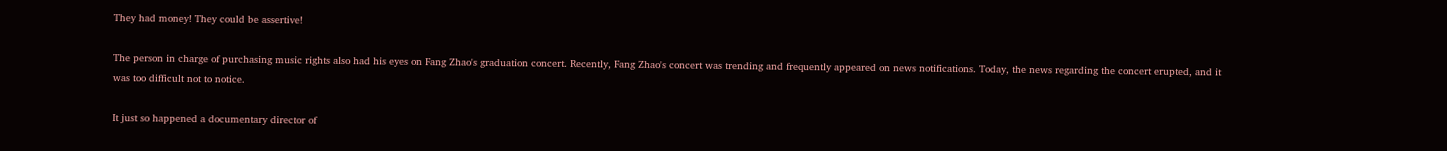They had money! They could be assertive!

The person in charge of purchasing music rights also had his eyes on Fang Zhao's graduation concert. Recently, Fang Zhao's concert was trending and frequently appeared on news notifications. Today, the news regarding the concert erupted, and it was too difficult not to notice.

It just so happened a documentary director of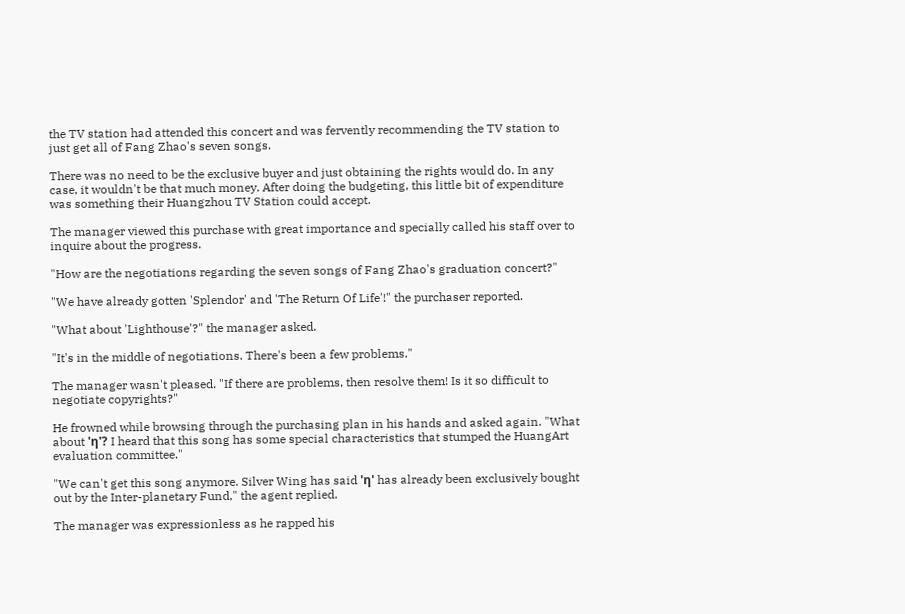the TV station had attended this concert and was fervently recommending the TV station to just get all of Fang Zhao's seven songs.

There was no need to be the exclusive buyer and just obtaining the rights would do. In any case, it wouldn't be that much money. After doing the budgeting, this little bit of expenditure was something their Huangzhou TV Station could accept.

The manager viewed this purchase with great importance and specially called his staff over to inquire about the progress.

"How are the negotiations regarding the seven songs of Fang Zhao's graduation concert?"

"We have already gotten 'Splendor' and 'The Return Of Life'!" the purchaser reported.

"What about 'Lighthouse'?" the manager asked.

"It's in the middle of negotiations. There's been a few problems."

The manager wasn't pleased. "If there are problems, then resolve them! Is it so difficult to negotiate copyrights?"

He frowned while browsing through the purchasing plan in his hands and asked again. "What about 'η'? I heard that this song has some special characteristics that stumped the HuangArt evaluation committee."

"We can't get this song anymore. Silver Wing has said 'η' has already been exclusively bought out by the Inter-planetary Fund," the agent replied.

The manager was expressionless as he rapped his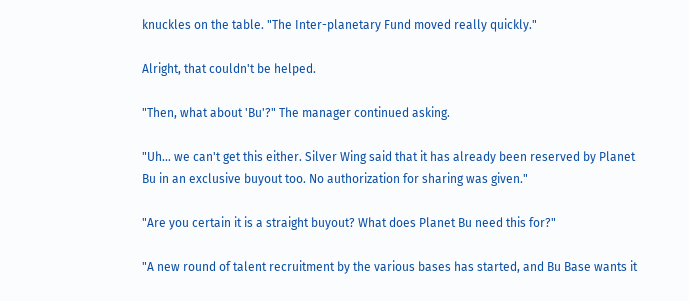knuckles on the table. "The Inter-planetary Fund moved really quickly."

Alright, that couldn't be helped.

"Then, what about 'Bu'?" The manager continued asking.

"Uh… we can't get this either. Silver Wing said that it has already been reserved by Planet Bu in an exclusive buyout too. No authorization for sharing was given."

"Are you certain it is a straight buyout? What does Planet Bu need this for?"

"A new round of talent recruitment by the various bases has started, and Bu Base wants it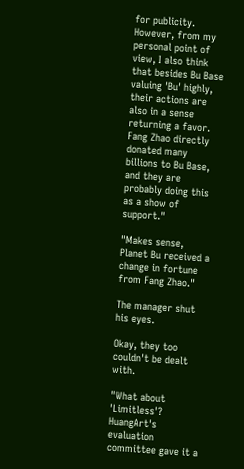for publicity. However, from my personal point of view, I also think that besides Bu Base valuing 'Bu' highly, their actions are also in a sense returning a favor. Fang Zhao directly donated many billions to Bu Base, and they are probably doing this as a show of support."

"Makes sense, Planet Bu received a change in fortune from Fang Zhao."

The manager shut his eyes.

Okay, they too couldn't be dealt with.

"What about 'Limitless'? HuangArt's evaluation committee gave it a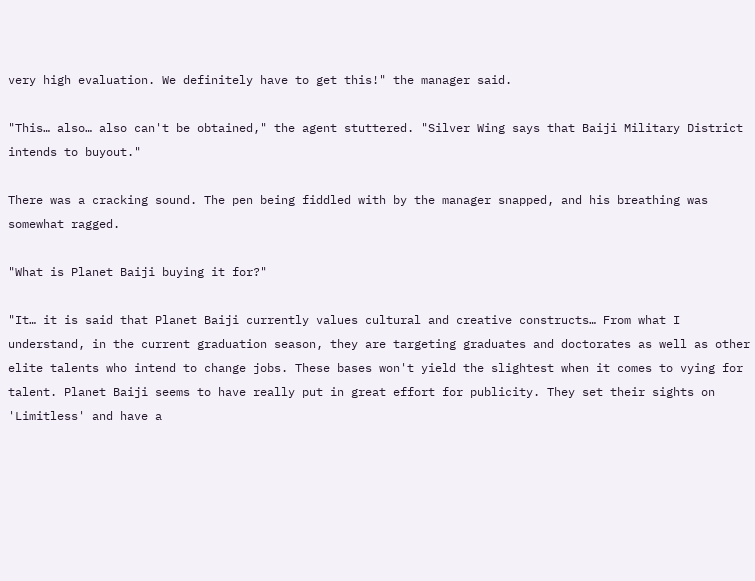very high evaluation. We definitely have to get this!" the manager said.

"This… also… also can't be obtained," the agent stuttered. "Silver Wing says that Baiji Military District intends to buyout."

There was a cracking sound. The pen being fiddled with by the manager snapped, and his breathing was somewhat ragged.

"What is Planet Baiji buying it for?"

"It… it is said that Planet Baiji currently values cultural and creative constructs… From what I understand, in the current graduation season, they are targeting graduates and doctorates as well as other elite talents who intend to change jobs. These bases won't yield the slightest when it comes to vying for talent. Planet Baiji seems to have really put in great effort for publicity. They set their sights on 'Limitless' and have a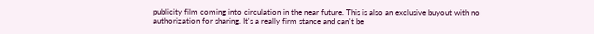publicity film coming into circulation in the near future. This is also an exclusive buyout with no authorization for sharing. It's a really firm stance and can't be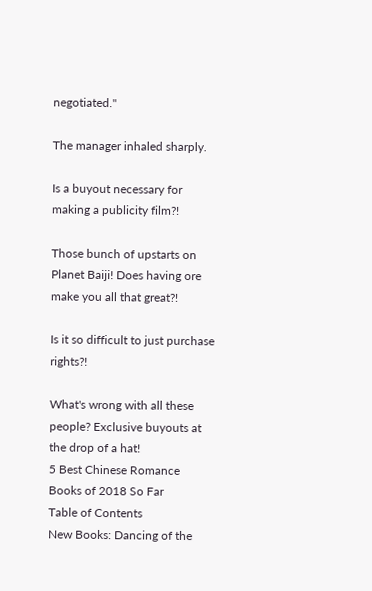negotiated."

The manager inhaled sharply.

Is a buyout necessary for making a publicity film?!

Those bunch of upstarts on Planet Baiji! Does having ore make you all that great?!

Is it so difficult to just purchase rights?!

What's wrong with all these people? Exclusive buyouts at the drop of a hat!
5 Best Chinese Romance Books of 2018 So Far
Table of Contents
New Books: Dancing of the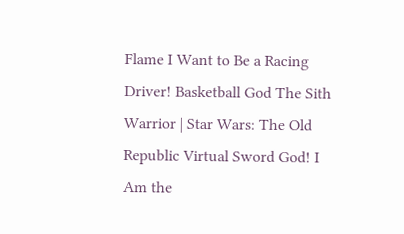Flame I Want to Be a Racing Driver! Basketball God The Sith Warrior | Star Wars: The Old Republic Virtual Sword God! I Am the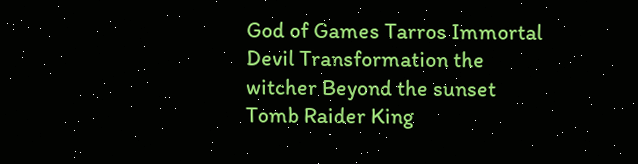God of Games Tarros Immortal Devil Transformation the witcher Beyond the sunset Tomb Raider King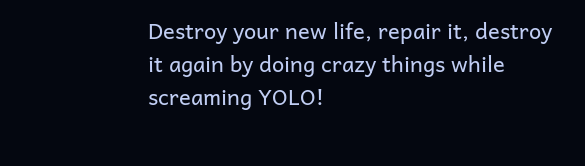Destroy your new life, repair it, destroy it again by doing crazy things while screaming YOLO!